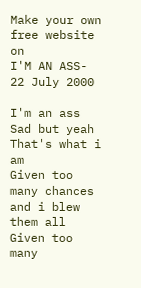Make your own free website on
I'M AN ASS- 22 July 2000

I'm an ass
Sad but yeah
That's what i am
Given too many chances and i blew them all
Given too many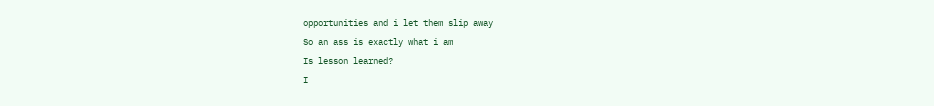opportunities and i let them slip away
So an ass is exactly what i am
Is lesson learned?
I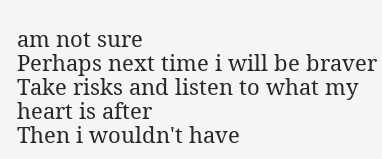am not sure
Perhaps next time i will be braver
Take risks and listen to what my heart is after
Then i wouldn't have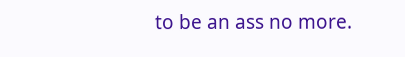to be an ass no more.